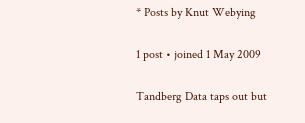* Posts by Knut Webying

1 post • joined 1 May 2009

Tandberg Data taps out but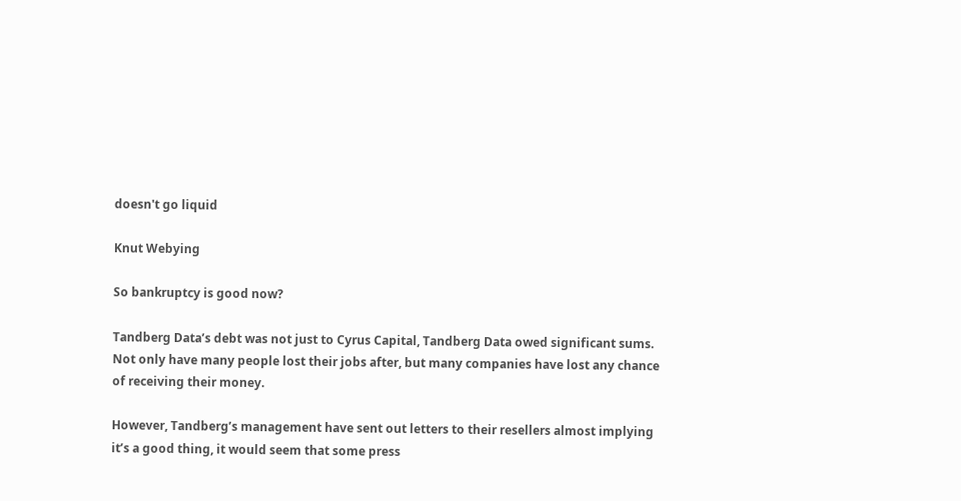doesn't go liquid

Knut Webying

So bankruptcy is good now?

Tandberg Data’s debt was not just to Cyrus Capital, Tandberg Data owed significant sums. Not only have many people lost their jobs after, but many companies have lost any chance of receiving their money.

However, Tandberg’s management have sent out letters to their resellers almost implying it’s a good thing, it would seem that some press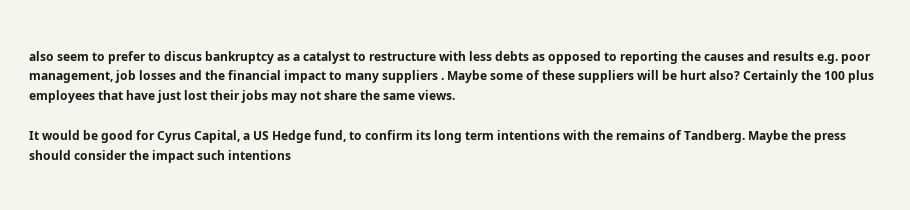also seem to prefer to discus bankruptcy as a catalyst to restructure with less debts as opposed to reporting the causes and results e.g. poor management, job losses and the financial impact to many suppliers . Maybe some of these suppliers will be hurt also? Certainly the 100 plus employees that have just lost their jobs may not share the same views.

It would be good for Cyrus Capital, a US Hedge fund, to confirm its long term intentions with the remains of Tandberg. Maybe the press should consider the impact such intentions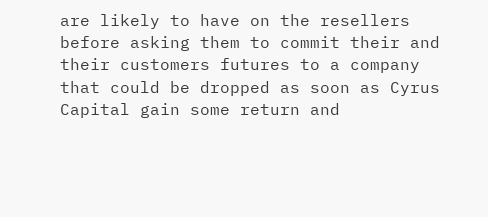are likely to have on the resellers before asking them to commit their and their customers futures to a company that could be dropped as soon as Cyrus Capital gain some return and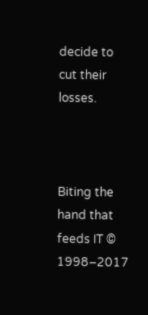decide to cut their losses.



Biting the hand that feeds IT © 1998–2017